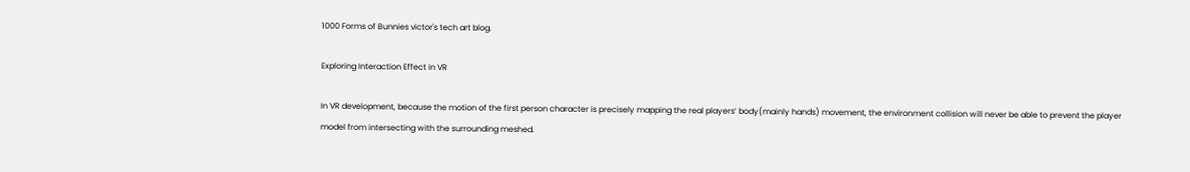1000 Forms of Bunnies victor's tech art blog.

Exploring Interaction Effect in VR

In VR development, because the motion of the first person character is precisely mapping the real players’ body(mainly hands) movement, the environment collision will never be able to prevent the player model from intersecting with the surrounding meshed.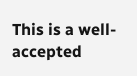This is a well-accepted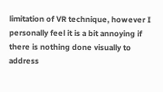limitation of VR technique, however I personally feel it is a bit annoying if there is nothing done visually to address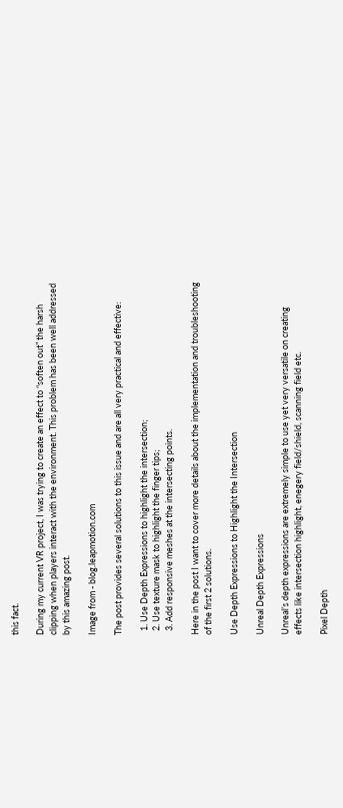this fact.

During my current VR project, I was trying to create an effect to “soften out” the harsh clipping when players interact with the environment. This problem has been well addressed by this amazing post.

Image from - blog.leapmotion.com

The post provides several solutions to this issue and are all very practical and effective:

  1. Use Depth Expressions to highlight the intersection;
  2. Use texture mask to highlight the finger tips;
  3. Add responsive meshes at the intersecting points.

Here in the post I want to cover more details about the implementation and troubleshooting of the first 2 solutions.

Use Depth Expressions to Highlight the Intersection

Unreal Depth Expressions

Unreal’s depth expressions are extremely simple to use yet very versatile on creating effects like intersection highlight, enegery field/shield, scanning field etc.

Pixel Depth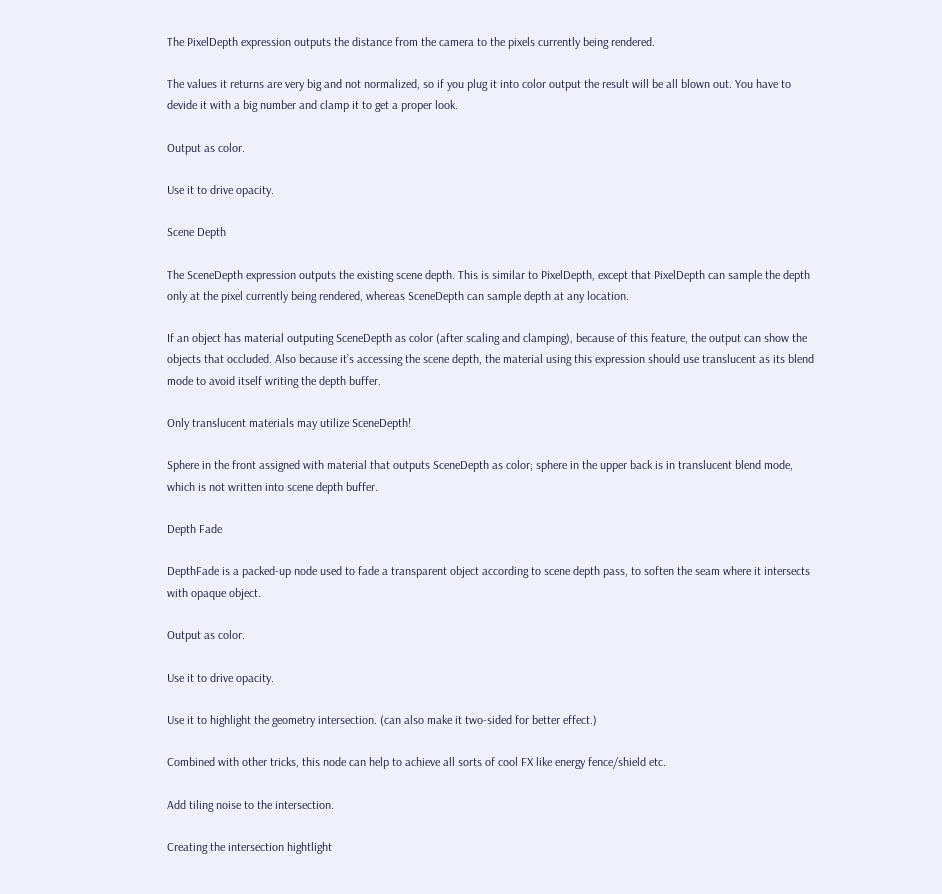The PixelDepth expression outputs the distance from the camera to the pixels currently being rendered.

The values it returns are very big and not normalized, so if you plug it into color output the result will be all blown out. You have to devide it with a big number and clamp it to get a proper look.

Output as color.

Use it to drive opacity.

Scene Depth

The SceneDepth expression outputs the existing scene depth. This is similar to PixelDepth, except that PixelDepth can sample the depth only at the pixel currently being rendered, whereas SceneDepth can sample depth at any location.

If an object has material outputing SceneDepth as color (after scaling and clamping), because of this feature, the output can show the objects that occluded. Also because it’s accessing the scene depth, the material using this expression should use translucent as its blend mode to avoid itself writing the depth buffer.

Only translucent materials may utilize SceneDepth!

Sphere in the front assigned with material that outputs SceneDepth as color; sphere in the upper back is in translucent blend mode, which is not written into scene depth buffer.

Depth Fade

DepthFade is a packed-up node used to fade a transparent object according to scene depth pass, to soften the seam where it intersects with opaque object.

Output as color.

Use it to drive opacity.

Use it to highlight the geometry intersection. (can also make it two-sided for better effect.)

Combined with other tricks, this node can help to achieve all sorts of cool FX like energy fence/shield etc.

Add tiling noise to the intersection.

Creating the intersection hightlight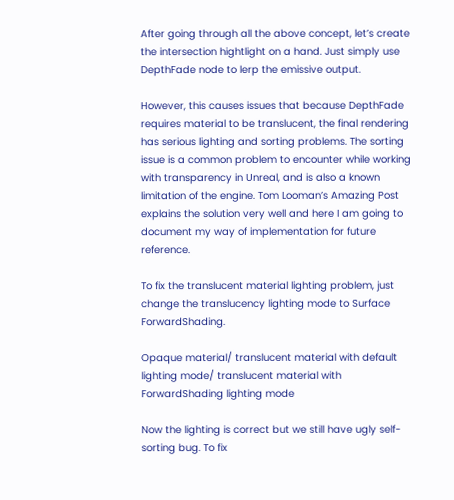After going through all the above concept, let’s create the intersection hightlight on a hand. Just simply use DepthFade node to lerp the emissive output.

However, this causes issues that because DepthFade requires material to be translucent, the final rendering has serious lighting and sorting problems. The sorting issue is a common problem to encounter while working with transparency in Unreal, and is also a known limitation of the engine. Tom Looman’s Amazing Post explains the solution very well and here I am going to document my way of implementation for future reference.

To fix the translucent material lighting problem, just change the translucency lighting mode to Surface ForwardShading.

Opaque material/ translucent material with default lighting mode/ translucent material with ForwardShading lighting mode

Now the lighting is correct but we still have ugly self-sorting bug. To fix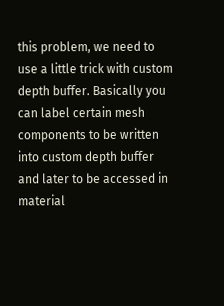this problem, we need to use a little trick with custom depth buffer. Basically you can label certain mesh components to be written into custom depth buffer and later to be accessed in material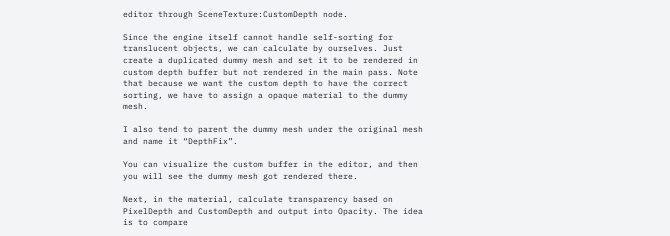editor through SceneTexture:CustomDepth node.

Since the engine itself cannot handle self-sorting for translucent objects, we can calculate by ourselves. Just create a duplicated dummy mesh and set it to be rendered in custom depth buffer but not rendered in the main pass. Note that because we want the custom depth to have the correct sorting, we have to assign a opaque material to the dummy mesh.

I also tend to parent the dummy mesh under the original mesh and name it “DepthFix”.

You can visualize the custom buffer in the editor, and then you will see the dummy mesh got rendered there.

Next, in the material, calculate transparency based on PixelDepth and CustomDepth and output into Opacity. The idea is to compare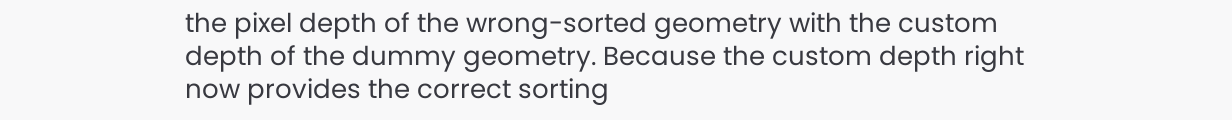the pixel depth of the wrong-sorted geometry with the custom depth of the dummy geometry. Because the custom depth right now provides the correct sorting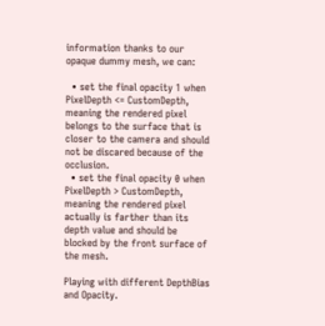information thanks to our opaque dummy mesh, we can:

  • set the final opacity 1 when PixelDepth <= CustomDepth, meaning the rendered pixel belongs to the surface that is closer to the camera and should not be discared because of the occlusion.
  • set the final opacity 0 when PixelDepth > CustomDepth, meaning the rendered pixel actually is farther than its depth value and should be blocked by the front surface of the mesh.

Playing with different DepthBias and Opacity.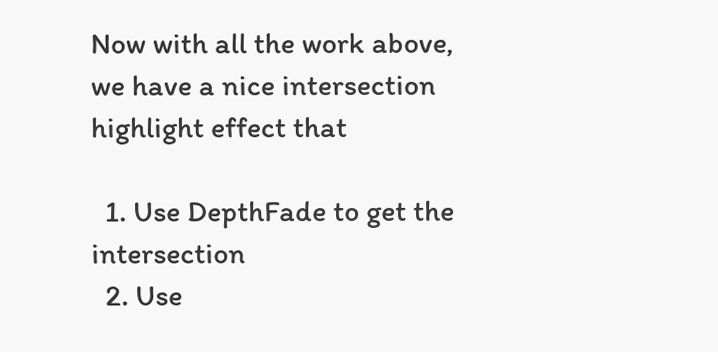Now with all the work above, we have a nice intersection highlight effect that

  1. Use DepthFade to get the intersection
  2. Use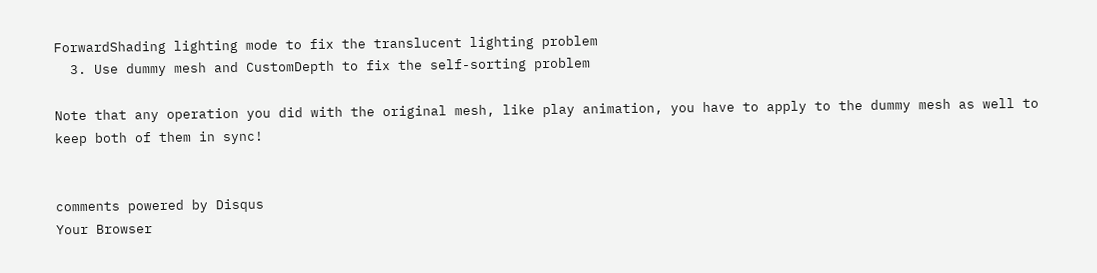ForwardShading lighting mode to fix the translucent lighting problem
  3. Use dummy mesh and CustomDepth to fix the self-sorting problem

Note that any operation you did with the original mesh, like play animation, you have to apply to the dummy mesh as well to keep both of them in sync!


comments powered by Disqus
Your Browser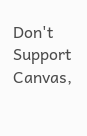Don't Support Canvas,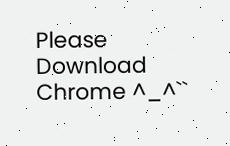Please Download Chrome ^_^``